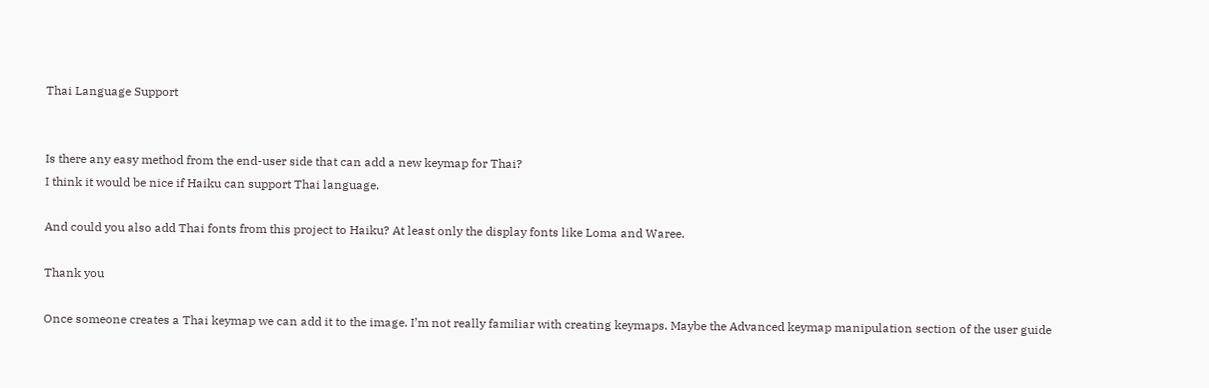Thai Language Support


Is there any easy method from the end-user side that can add a new keymap for Thai?
I think it would be nice if Haiku can support Thai language.

And could you also add Thai fonts from this project to Haiku? At least only the display fonts like Loma and Waree.

Thank you

Once someone creates a Thai keymap we can add it to the image. I’m not really familiar with creating keymaps. Maybe the Advanced keymap manipulation section of the user guide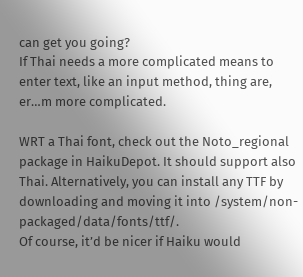can get you going?
If Thai needs a more complicated means to enter text, like an input method, thing are, er…m more complicated.

WRT a Thai font, check out the Noto_regional package in HaikuDepot. It should support also Thai. Alternatively, you can install any TTF by downloading and moving it into /system/non-packaged/data/fonts/ttf/.
Of course, it’d be nicer if Haiku would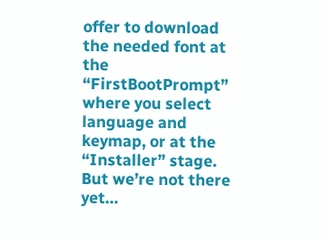offer to download the needed font at the “FirstBootPrompt” where you select language and keymap, or at the “Installer” stage. But we’re not there yet…